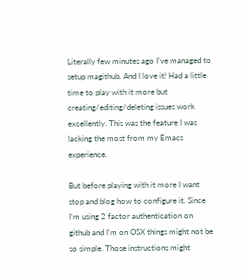Literally few minutes ago I’ve managed to setup magithub. And I love it! Had a little time to play with it more but creating/editing/deleting issues work excellently. This was the feature I was lacking the most from my Emacs experience.

But before playing with it more I want stop and blog how to configure it. Since I’m using 2 factor authentication on github and I’m on OSX things might not be so simple. Those instructions might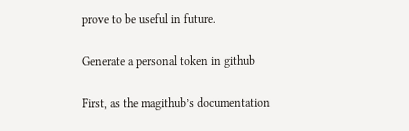prove to be useful in future.

Generate a personal token in github

First, as the magithub’s documentation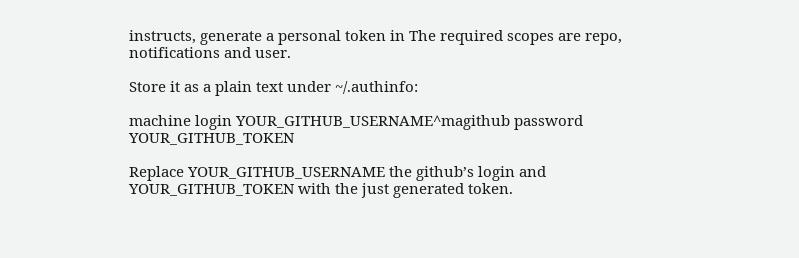instructs, generate a personal token in The required scopes are repo, notifications and user.

Store it as a plain text under ~/.authinfo:

machine login YOUR_GITHUB_USERNAME^magithub password YOUR_GITHUB_TOKEN

Replace YOUR_GITHUB_USERNAME the github’s login and YOUR_GITHUB_TOKEN with the just generated token.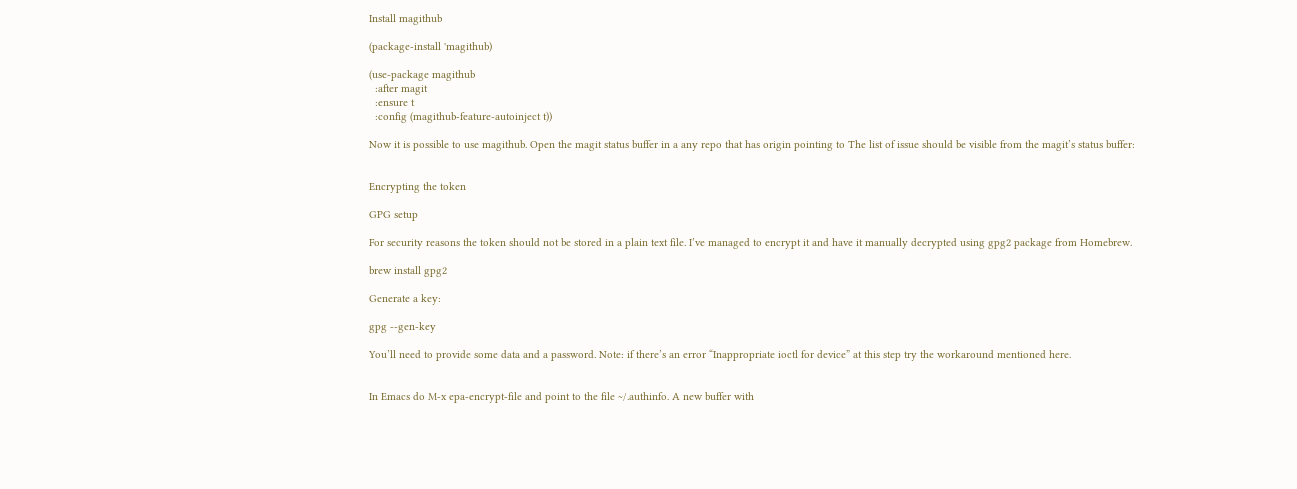Install magithub

(package-install 'magithub)

(use-package magithub
  :after magit
  :ensure t
  :config (magithub-feature-autoinject t))

Now it is possible to use magithub. Open the magit status buffer in a any repo that has origin pointing to The list of issue should be visible from the magit’s status buffer:


Encrypting the token

GPG setup

For security reasons the token should not be stored in a plain text file. I’ve managed to encrypt it and have it manually decrypted using gpg2 package from Homebrew.

brew install gpg2

Generate a key:

gpg --gen-key

You’ll need to provide some data and a password. Note: if there’s an error “Inappropriate ioctl for device” at this step try the workaround mentioned here.


In Emacs do M-x epa-encrypt-file and point to the file ~/.authinfo. A new buffer with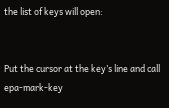the list of keys will open:


Put the cursor at the key’s line and call epa-mark-key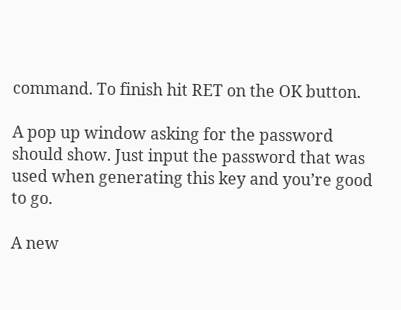command. To finish hit RET on the OK button.

A pop up window asking for the password should show. Just input the password that was used when generating this key and you’re good to go.

A new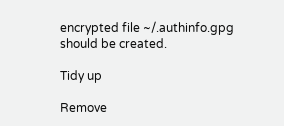encrypted file ~/.authinfo.gpg should be created.

Tidy up

Remove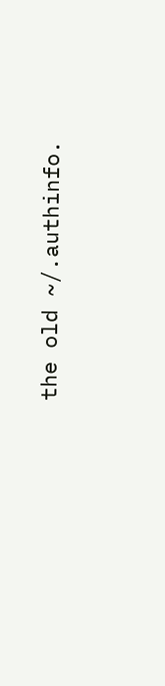the old ~/.authinfo.